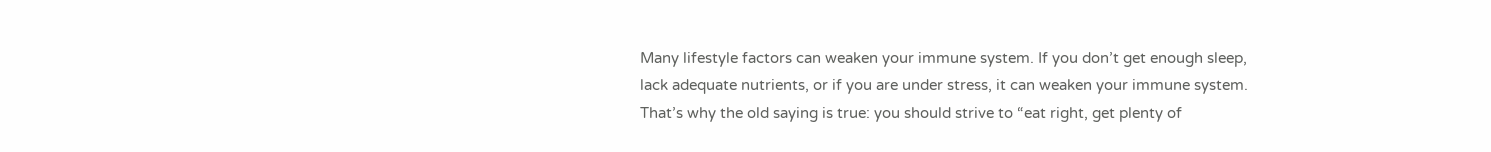Many lifestyle factors can weaken your immune system. If you don’t get enough sleep, lack adequate nutrients, or if you are under stress, it can weaken your immune system. That’s why the old saying is true: you should strive to “eat right, get plenty of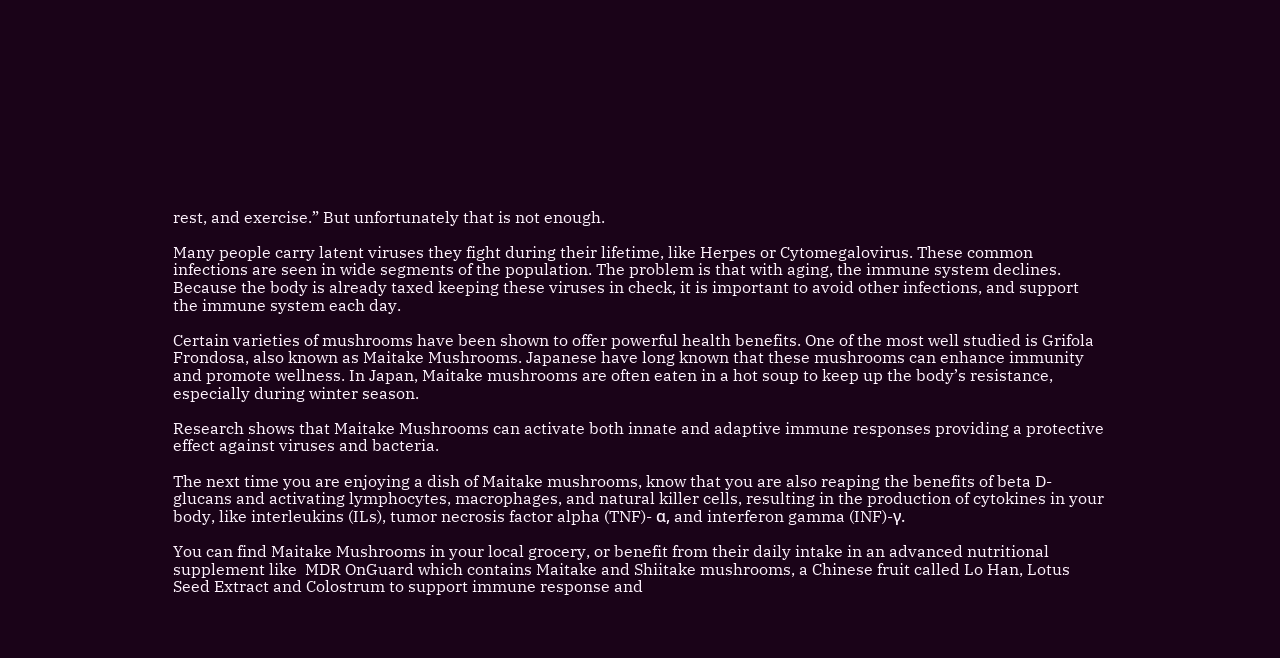rest, and exercise.” But unfortunately that is not enough.

Many people carry latent viruses they fight during their lifetime, like Herpes or Cytomegalovirus. These common infections are seen in wide segments of the population. The problem is that with aging, the immune system declines. Because the body is already taxed keeping these viruses in check, it is important to avoid other infections, and support the immune system each day.

Certain varieties of mushrooms have been shown to offer powerful health benefits. One of the most well studied is Grifola Frondosa, also known as Maitake Mushrooms. Japanese have long known that these mushrooms can enhance immunity and promote wellness. In Japan, Maitake mushrooms are often eaten in a hot soup to keep up the body’s resistance, especially during winter season.

Research shows that Maitake Mushrooms can activate both innate and adaptive immune responses providing a protective effect against viruses and bacteria.

The next time you are enjoying a dish of Maitake mushrooms, know that you are also reaping the benefits of beta D-glucans and activating lymphocytes, macrophages, and natural killer cells, resulting in the production of cytokines in your body, like interleukins (ILs), tumor necrosis factor alpha (TNF)- α, and interferon gamma (INF)-γ.

You can find Maitake Mushrooms in your local grocery, or benefit from their daily intake in an advanced nutritional supplement like  MDR OnGuard which contains Maitake and Shiitake mushrooms, a Chinese fruit called Lo Han, Lotus Seed Extract and Colostrum to support immune response and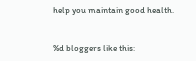help you maintain good health.


%d bloggers like this: